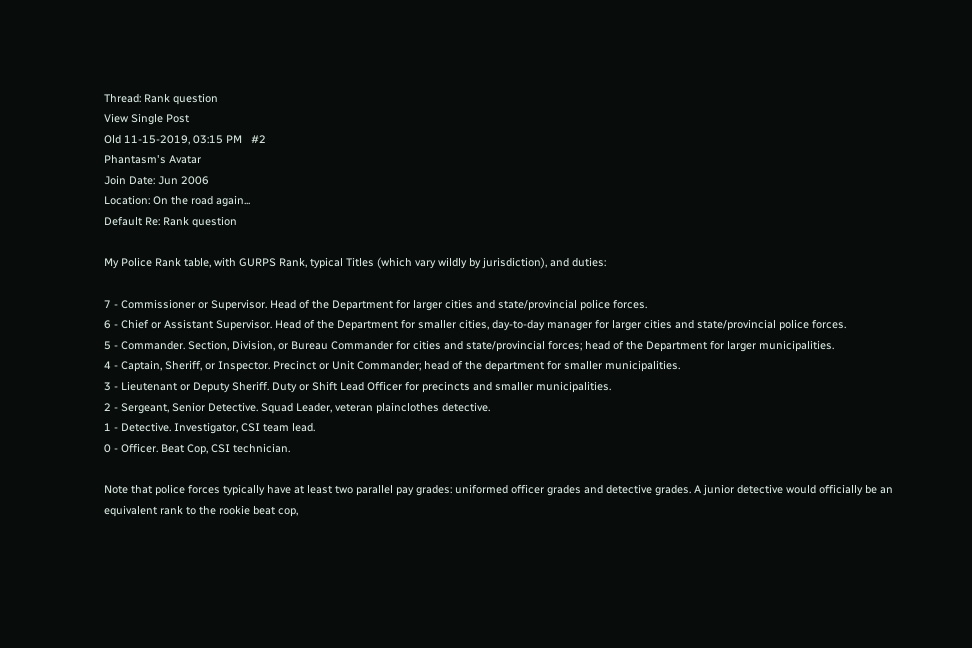Thread: Rank question
View Single Post
Old 11-15-2019, 03:15 PM   #2
Phantasm's Avatar
Join Date: Jun 2006
Location: On the road again...
Default Re: Rank question

My Police Rank table, with GURPS Rank, typical Titles (which vary wildly by jurisdiction), and duties:

7 - Commissioner or Supervisor. Head of the Department for larger cities and state/provincial police forces.
6 - Chief or Assistant Supervisor. Head of the Department for smaller cities, day-to-day manager for larger cities and state/provincial police forces.
5 - Commander. Section, Division, or Bureau Commander for cities and state/provincial forces; head of the Department for larger municipalities.
4 - Captain, Sheriff, or Inspector. Precinct or Unit Commander; head of the department for smaller municipalities.
3 - Lieutenant or Deputy Sheriff. Duty or Shift Lead Officer for precincts and smaller municipalities.
2 - Sergeant, Senior Detective. Squad Leader, veteran plainclothes detective.
1 - Detective. Investigator, CSI team lead.
0 - Officer. Beat Cop, CSI technician.

Note that police forces typically have at least two parallel pay grades: uniformed officer grades and detective grades. A junior detective would officially be an equivalent rank to the rookie beat cop,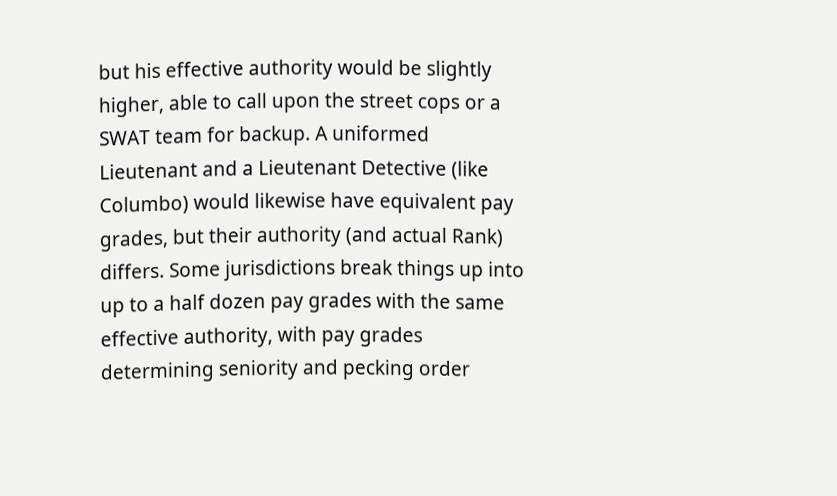but his effective authority would be slightly higher, able to call upon the street cops or a SWAT team for backup. A uniformed Lieutenant and a Lieutenant Detective (like Columbo) would likewise have equivalent pay grades, but their authority (and actual Rank) differs. Some jurisdictions break things up into up to a half dozen pay grades with the same effective authority, with pay grades determining seniority and pecking order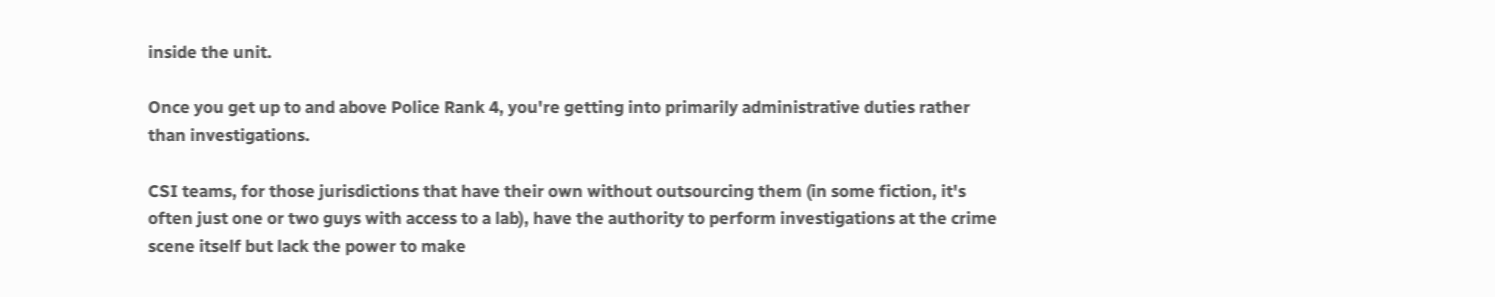inside the unit.

Once you get up to and above Police Rank 4, you're getting into primarily administrative duties rather than investigations.

CSI teams, for those jurisdictions that have their own without outsourcing them (in some fiction, it's often just one or two guys with access to a lab), have the authority to perform investigations at the crime scene itself but lack the power to make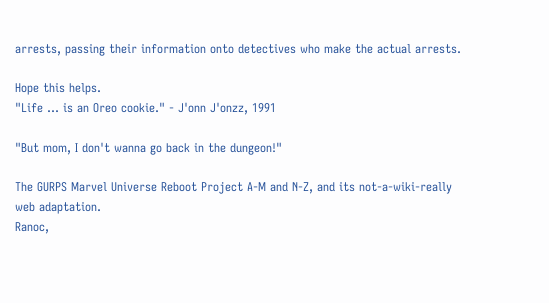arrests, passing their information onto detectives who make the actual arrests.

Hope this helps.
"Life ... is an Oreo cookie." - J'onn J'onzz, 1991

"But mom, I don't wanna go back in the dungeon!"

The GURPS Marvel Universe Reboot Project A-M and N-Z, and its not-a-wiki-really web adaptation.
Ranoc,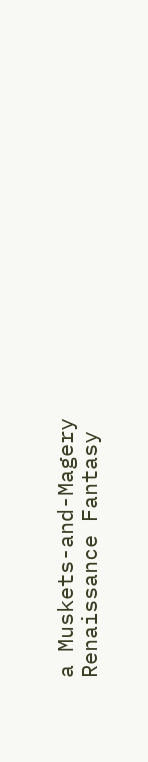a Muskets-and-Magery Renaissance Fantasy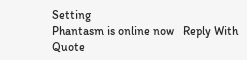Setting
Phantasm is online now   Reply With Quote